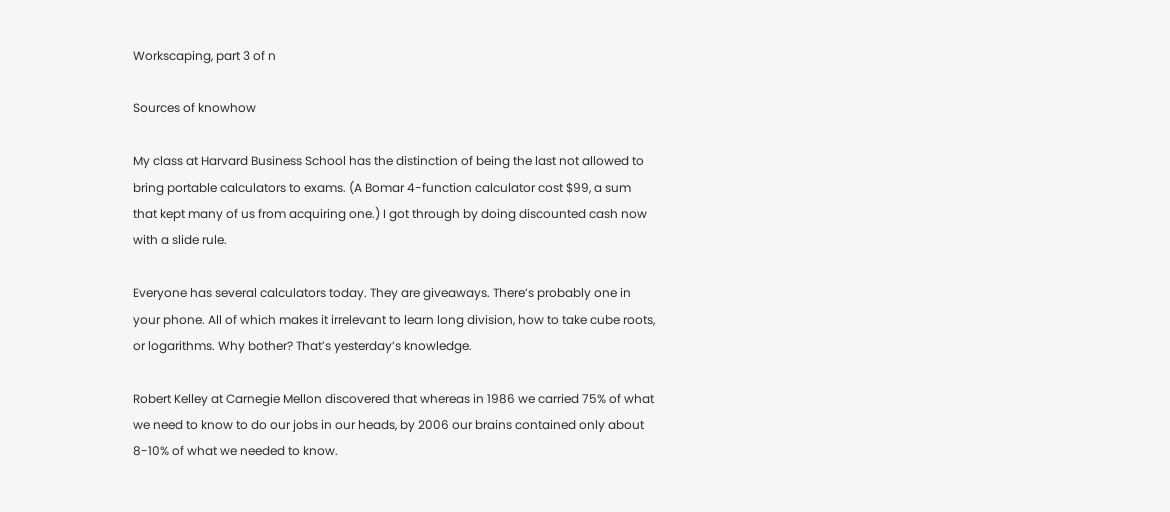Workscaping, part 3 of n

Sources of knowhow

My class at Harvard Business School has the distinction of being the last not allowed to bring portable calculators to exams. (A Bomar 4-function calculator cost $99, a sum that kept many of us from acquiring one.) I got through by doing discounted cash now with a slide rule.

Everyone has several calculators today. They are giveaways. There’s probably one in your phone. All of which makes it irrelevant to learn long division, how to take cube roots, or logarithms. Why bother? That’s yesterday’s knowledge.

Robert Kelley at Carnegie Mellon discovered that whereas in 1986 we carried 75% of what we need to know to do our jobs in our heads, by 2006 our brains contained only about 8-10% of what we needed to know.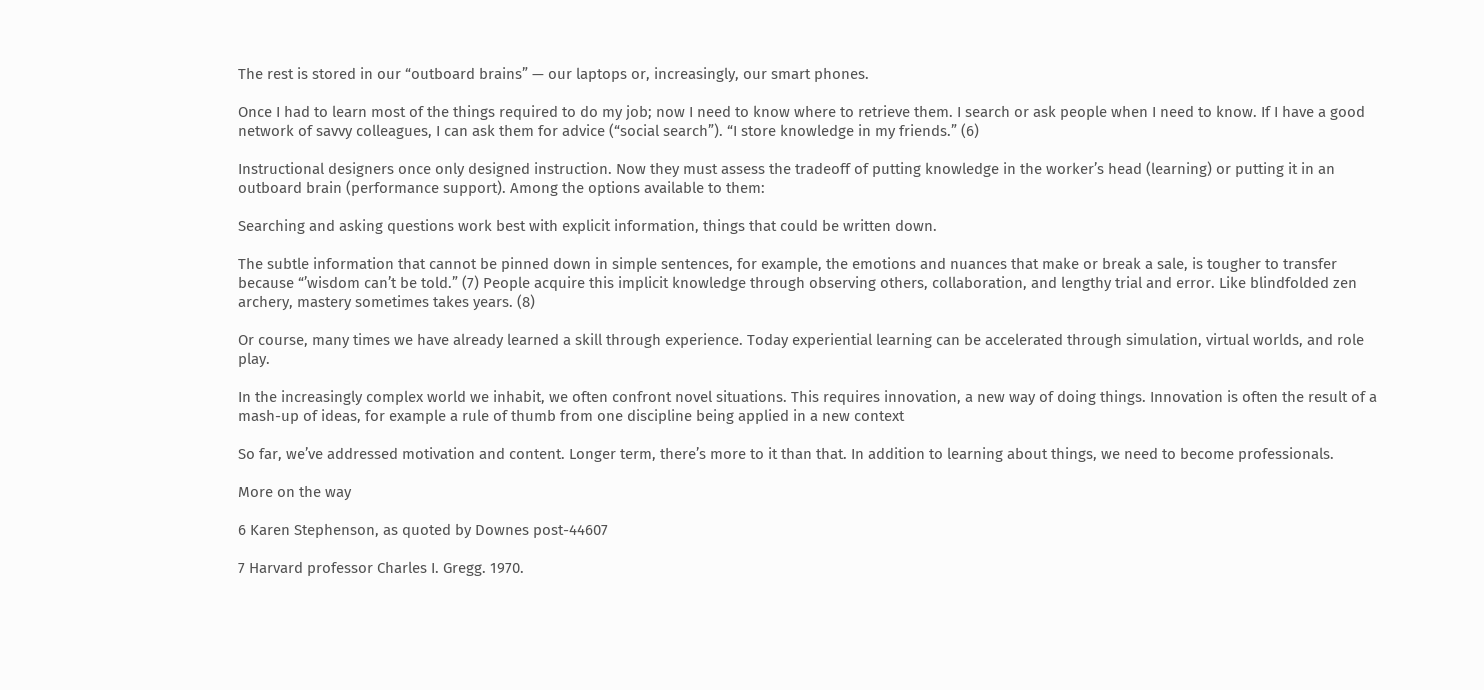The rest is stored in our “outboard brains” — our laptops or, increasingly, our smart phones.

Once I had to learn most of the things required to do my job; now I need to know where to retrieve them. I search or ask people when I need to know. If I have a good network of savvy colleagues, I can ask them for advice (“social search”). “I store knowledge in my friends.” (6)

Instructional designers once only designed instruction. Now they must assess the tradeoff of putting knowledge in the worker’s head (learning) or putting it in an outboard brain (performance support). Among the options available to them:

Searching and asking questions work best with explicit information, things that could be written down.

The subtle information that cannot be pinned down in simple sentences, for example, the emotions and nuances that make or break a sale, is tougher to transfer because “’wisdom can’t be told.” (7) People acquire this implicit knowledge through observing others, collaboration, and lengthy trial and error. Like blindfolded zen archery, mastery sometimes takes years. (8)

Or course, many times we have already learned a skill through experience. Today experiential learning can be accelerated through simulation, virtual worlds, and role play.

In the increasingly complex world we inhabit, we often confront novel situations. This requires innovation, a new way of doing things. Innovation is often the result of a mash-up of ideas, for example a rule of thumb from one discipline being applied in a new context

So far, we’ve addressed motivation and content. Longer term, there’s more to it than that. In addition to learning about things, we need to become professionals.

More on the way

6 Karen Stephenson, as quoted by Downes post-44607

7 Harvard professor Charles I. Gregg. 1970.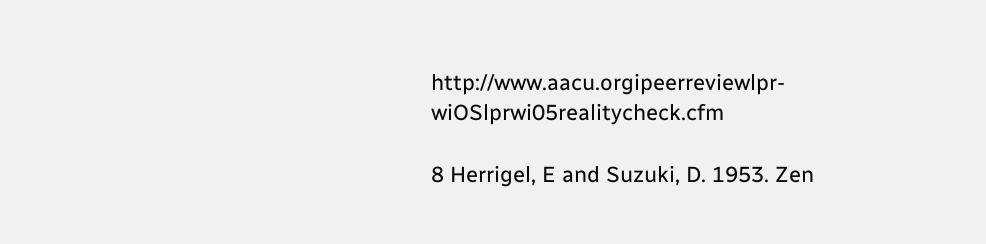http://www.aacu.orgipeerreviewlpr-wiOSlprwi05realitycheck.cfm

8 Herrigel, E and Suzuki, D. 1953. Zen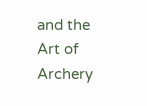and the Art of Archery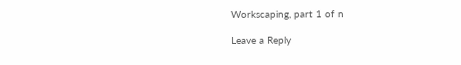Workscaping, part 1 of n

Leave a Reply